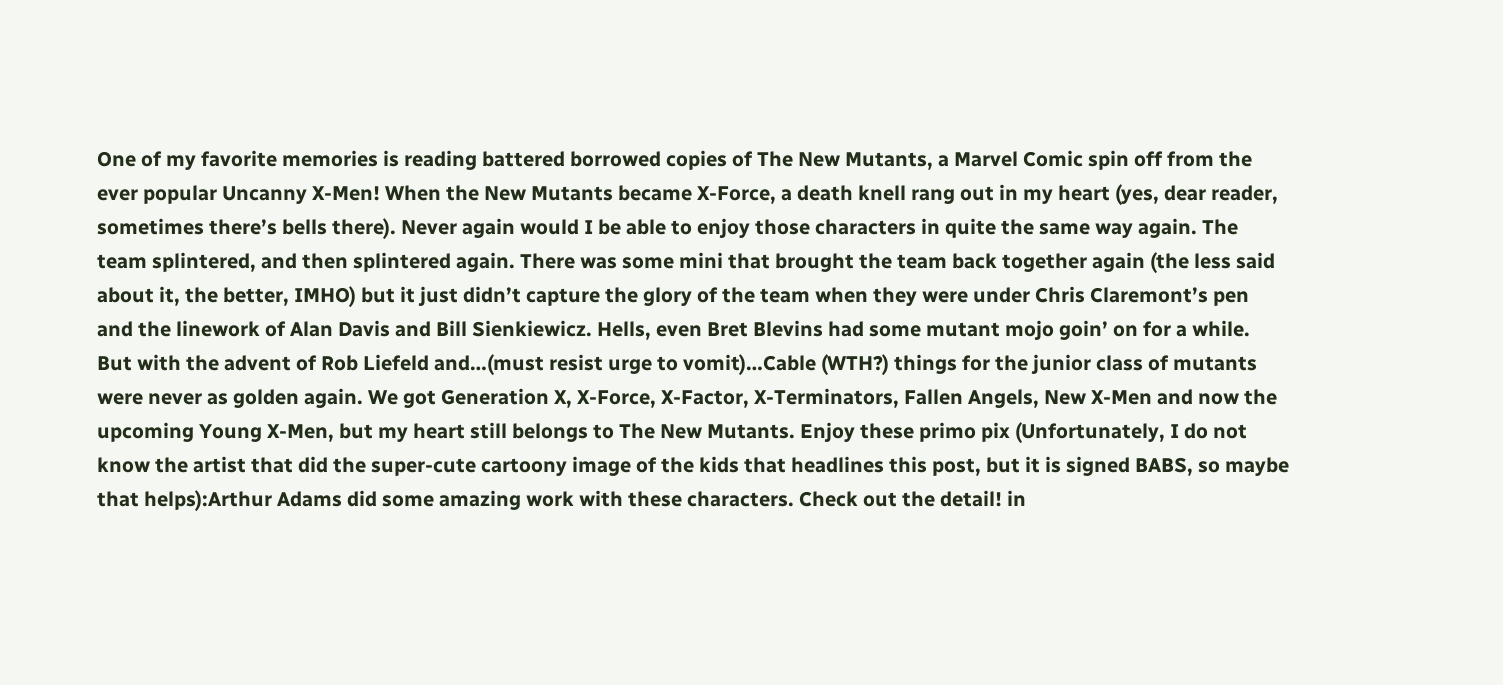One of my favorite memories is reading battered borrowed copies of The New Mutants, a Marvel Comic spin off from the ever popular Uncanny X-Men! When the New Mutants became X-Force, a death knell rang out in my heart (yes, dear reader, sometimes there’s bells there). Never again would I be able to enjoy those characters in quite the same way again. The team splintered, and then splintered again. There was some mini that brought the team back together again (the less said about it, the better, IMHO) but it just didn’t capture the glory of the team when they were under Chris Claremont’s pen and the linework of Alan Davis and Bill Sienkiewicz. Hells, even Bret Blevins had some mutant mojo goin’ on for a while. But with the advent of Rob Liefeld and…(must resist urge to vomit)…Cable (WTH?) things for the junior class of mutants were never as golden again. We got Generation X, X-Force, X-Factor, X-Terminators, Fallen Angels, New X-Men and now the upcoming Young X-Men, but my heart still belongs to The New Mutants. Enjoy these primo pix (Unfortunately, I do not know the artist that did the super-cute cartoony image of the kids that headlines this post, but it is signed BABS, so maybe that helps):Arthur Adams did some amazing work with these characters. Check out the detail! in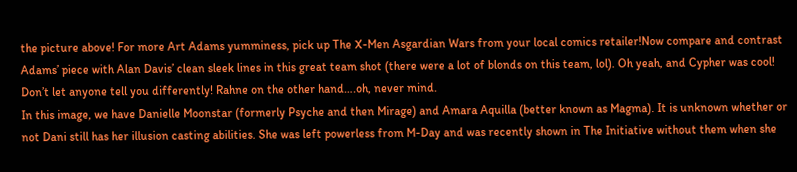the picture above! For more Art Adams yumminess, pick up The X-Men Asgardian Wars from your local comics retailer!Now compare and contrast Adams’ piece with Alan Davis’ clean sleek lines in this great team shot (there were a lot of blonds on this team, lol). Oh yeah, and Cypher was cool! Don’t let anyone tell you differently! Rahne on the other hand….oh, never mind.
In this image, we have Danielle Moonstar (formerly Psyche and then Mirage) and Amara Aquilla (better known as Magma). It is unknown whether or not Dani still has her illusion casting abilities. She was left powerless from M-Day and was recently shown in The Initiative without them when she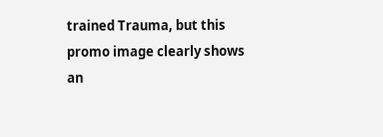trained Trauma, but this promo image clearly shows an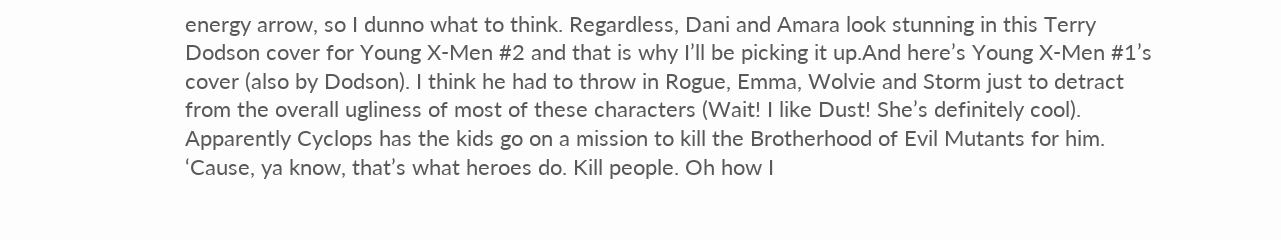energy arrow, so I dunno what to think. Regardless, Dani and Amara look stunning in this Terry Dodson cover for Young X-Men #2 and that is why I’ll be picking it up.And here’s Young X-Men #1’s cover (also by Dodson). I think he had to throw in Rogue, Emma, Wolvie and Storm just to detract from the overall ugliness of most of these characters (Wait! I like Dust! She’s definitely cool). Apparently Cyclops has the kids go on a mission to kill the Brotherhood of Evil Mutants for him. ‘Cause, ya know, that’s what heroes do. Kill people. Oh how I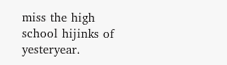miss the high school hijinks of yesteryear.